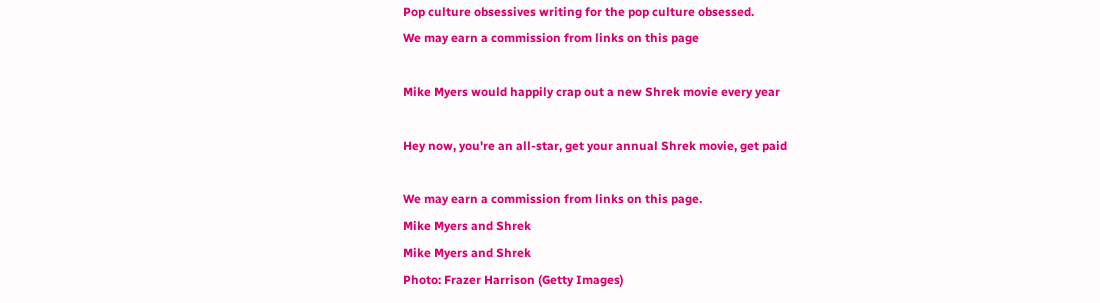Pop culture obsessives writing for the pop culture obsessed.
We may earn a commission from links on this page

Mike Myers would happily crap out a new Shrek movie every year

Hey now, you're an all-star, get your annual Shrek movie, get paid

We may earn a commission from links on this page.
Mike Myers and Shrek
Mike Myers and Shrek
Photo: Frazer Harrison (Getty Images)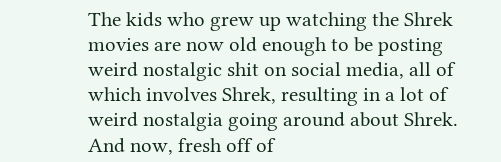The kids who grew up watching the Shrek movies are now old enough to be posting weird nostalgic shit on social media, all of which involves Shrek, resulting in a lot of weird nostalgia going around about Shrek. And now, fresh off of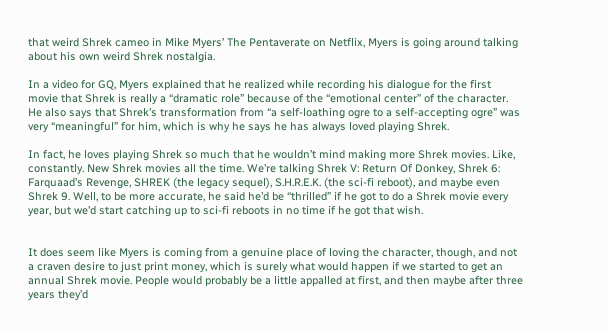that weird Shrek cameo in Mike Myers’ The Pentaverate on Netflix, Myers is going around talking about his own weird Shrek nostalgia.

In a video for GQ, Myers explained that he realized while recording his dialogue for the first movie that Shrek is really a “dramatic role” because of the “emotional center” of the character. He also says that Shrek’s transformation from “a self-loathing ogre to a self-accepting ogre” was very “meaningful” for him, which is why he says he has always loved playing Shrek.

In fact, he loves playing Shrek so much that he wouldn’t mind making more Shrek movies. Like, constantly. New Shrek movies all the time. We’re talking Shrek V: Return Of Donkey, Shrek 6: Farquaad’s Revenge, SHREK (the legacy sequel), S.H.R.E.K. (the sci-fi reboot), and maybe even Shrek 9. Well, to be more accurate, he said he’d be “thrilled” if he got to do a Shrek movie every year, but we’d start catching up to sci-fi reboots in no time if he got that wish.


It does seem like Myers is coming from a genuine place of loving the character, though, and not a craven desire to just print money, which is surely what would happen if we started to get an annual Shrek movie. People would probably be a little appalled at first, and then maybe after three years they’d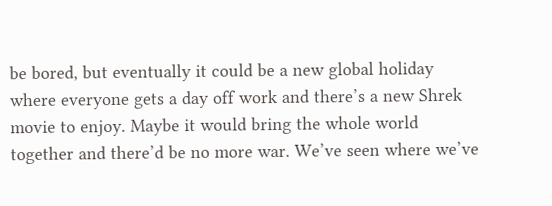be bored, but eventually it could be a new global holiday where everyone gets a day off work and there’s a new Shrek movie to enjoy. Maybe it would bring the whole world together and there’d be no more war. We’ve seen where we’ve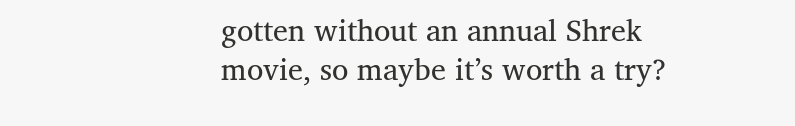gotten without an annual Shrek movie, so maybe it’s worth a try?